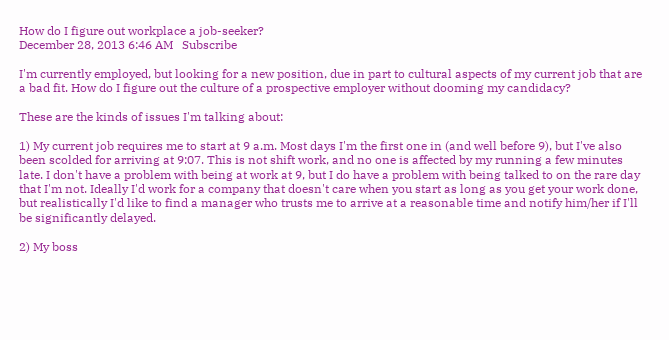How do I figure out workplace a job-seeker?
December 28, 2013 6:46 AM   Subscribe

I'm currently employed, but looking for a new position, due in part to cultural aspects of my current job that are a bad fit. How do I figure out the culture of a prospective employer without dooming my candidacy?

These are the kinds of issues I'm talking about:

1) My current job requires me to start at 9 a.m. Most days I'm the first one in (and well before 9), but I've also been scolded for arriving at 9:07. This is not shift work, and no one is affected by my running a few minutes late. I don't have a problem with being at work at 9, but I do have a problem with being talked to on the rare day that I'm not. Ideally I'd work for a company that doesn't care when you start as long as you get your work done, but realistically I'd like to find a manager who trusts me to arrive at a reasonable time and notify him/her if I'll be significantly delayed.

2) My boss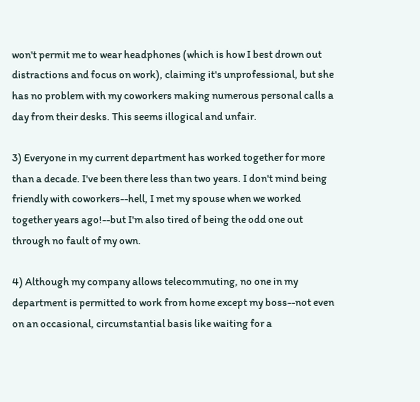won't permit me to wear headphones (which is how I best drown out distractions and focus on work), claiming it's unprofessional, but she has no problem with my coworkers making numerous personal calls a day from their desks. This seems illogical and unfair.

3) Everyone in my current department has worked together for more than a decade. I've been there less than two years. I don't mind being friendly with coworkers--hell, I met my spouse when we worked together years ago!--but I'm also tired of being the odd one out through no fault of my own.

4) Although my company allows telecommuting, no one in my department is permitted to work from home except my boss--not even on an occasional, circumstantial basis like waiting for a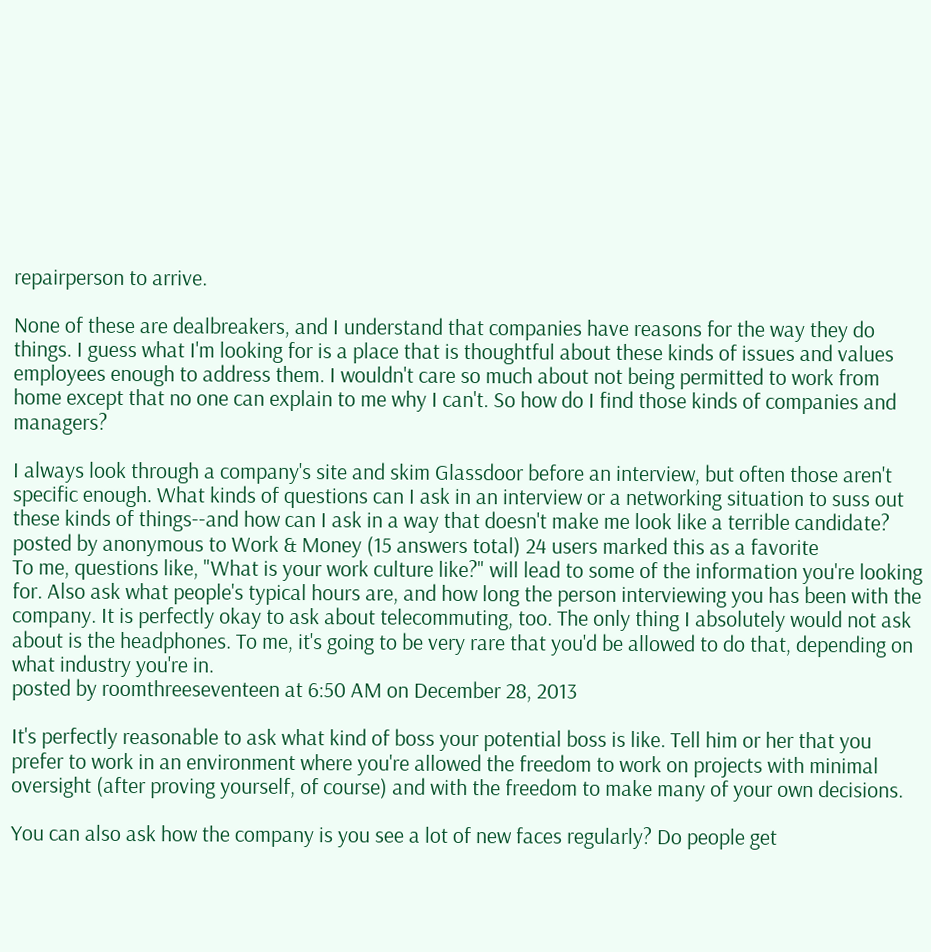repairperson to arrive.

None of these are dealbreakers, and I understand that companies have reasons for the way they do things. I guess what I'm looking for is a place that is thoughtful about these kinds of issues and values employees enough to address them. I wouldn't care so much about not being permitted to work from home except that no one can explain to me why I can't. So how do I find those kinds of companies and managers?

I always look through a company's site and skim Glassdoor before an interview, but often those aren't specific enough. What kinds of questions can I ask in an interview or a networking situation to suss out these kinds of things--and how can I ask in a way that doesn't make me look like a terrible candidate?
posted by anonymous to Work & Money (15 answers total) 24 users marked this as a favorite
To me, questions like, "What is your work culture like?" will lead to some of the information you're looking for. Also ask what people's typical hours are, and how long the person interviewing you has been with the company. It is perfectly okay to ask about telecommuting, too. The only thing I absolutely would not ask about is the headphones. To me, it's going to be very rare that you'd be allowed to do that, depending on what industry you're in.
posted by roomthreeseventeen at 6:50 AM on December 28, 2013

It's perfectly reasonable to ask what kind of boss your potential boss is like. Tell him or her that you prefer to work in an environment where you're allowed the freedom to work on projects with minimal oversight (after proving yourself, of course) and with the freedom to make many of your own decisions.

You can also ask how the company is you see a lot of new faces regularly? Do people get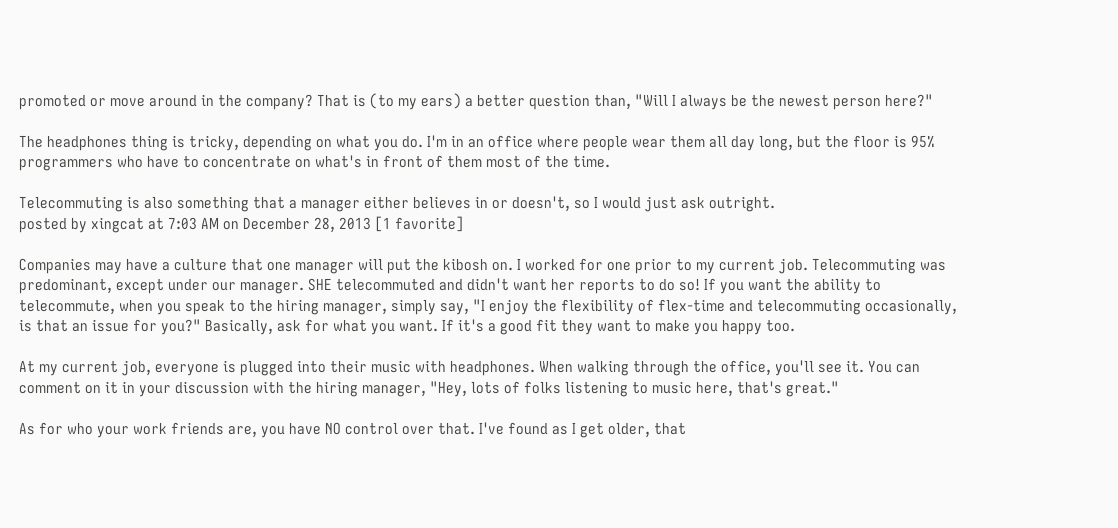promoted or move around in the company? That is (to my ears) a better question than, "Will I always be the newest person here?"

The headphones thing is tricky, depending on what you do. I'm in an office where people wear them all day long, but the floor is 95% programmers who have to concentrate on what's in front of them most of the time.

Telecommuting is also something that a manager either believes in or doesn't, so I would just ask outright.
posted by xingcat at 7:03 AM on December 28, 2013 [1 favorite]

Companies may have a culture that one manager will put the kibosh on. I worked for one prior to my current job. Telecommuting was predominant, except under our manager. SHE telecommuted and didn't want her reports to do so! If you want the ability to telecommute, when you speak to the hiring manager, simply say, "I enjoy the flexibility of flex-time and telecommuting occasionally, is that an issue for you?" Basically, ask for what you want. If it's a good fit they want to make you happy too.

At my current job, everyone is plugged into their music with headphones. When walking through the office, you'll see it. You can comment on it in your discussion with the hiring manager, "Hey, lots of folks listening to music here, that's great."

As for who your work friends are, you have NO control over that. I've found as I get older, that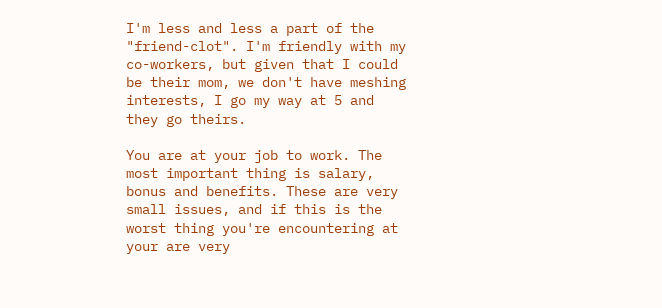I'm less and less a part of the "friend-clot". I'm friendly with my co-workers, but given that I could be their mom, we don't have meshing interests, I go my way at 5 and they go theirs.

You are at your job to work. The most important thing is salary, bonus and benefits. These are very small issues, and if this is the worst thing you're encountering at your are very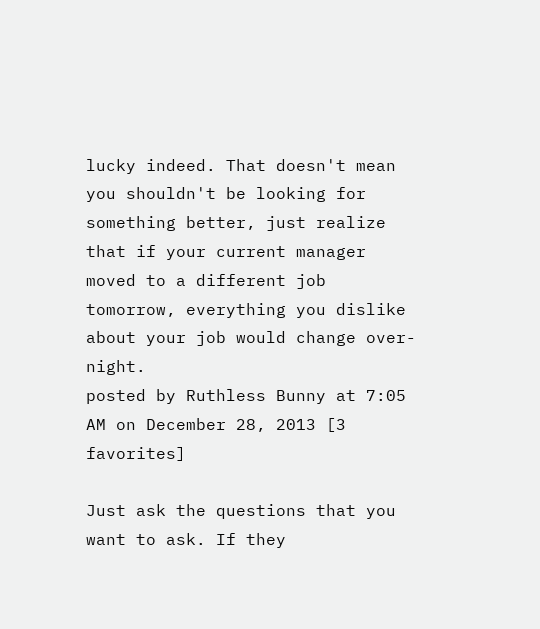lucky indeed. That doesn't mean you shouldn't be looking for something better, just realize that if your current manager moved to a different job tomorrow, everything you dislike about your job would change over-night.
posted by Ruthless Bunny at 7:05 AM on December 28, 2013 [3 favorites]

Just ask the questions that you want to ask. If they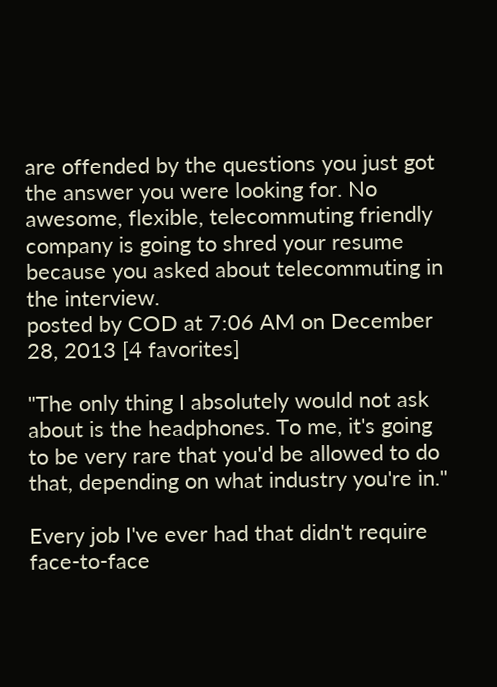are offended by the questions you just got the answer you were looking for. No awesome, flexible, telecommuting friendly company is going to shred your resume because you asked about telecommuting in the interview.
posted by COD at 7:06 AM on December 28, 2013 [4 favorites]

"The only thing I absolutely would not ask about is the headphones. To me, it's going to be very rare that you'd be allowed to do that, depending on what industry you're in."

Every job I've ever had that didn't require face-to-face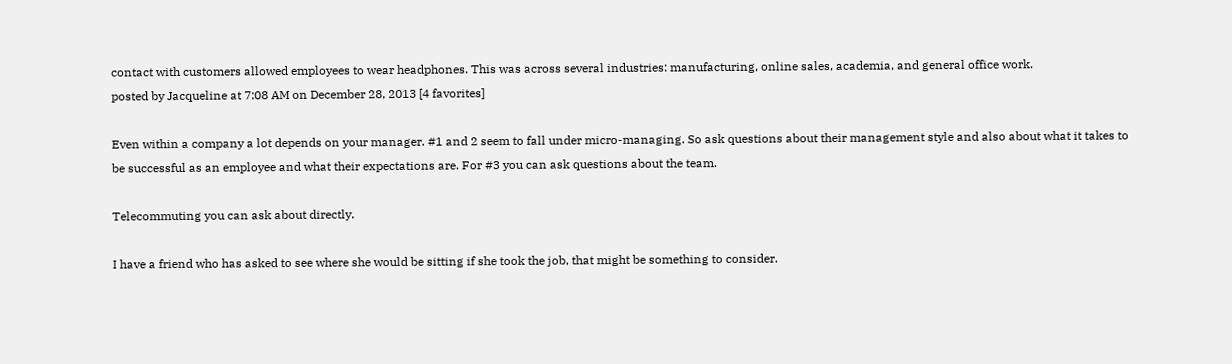contact with customers allowed employees to wear headphones. This was across several industries: manufacturing, online sales, academia, and general office work.
posted by Jacqueline at 7:08 AM on December 28, 2013 [4 favorites]

Even within a company a lot depends on your manager. #1 and 2 seem to fall under micro-managing. So ask questions about their management style and also about what it takes to be successful as an employee and what their expectations are. For #3 you can ask questions about the team.

Telecommuting you can ask about directly.

I have a friend who has asked to see where she would be sitting if she took the job, that might be something to consider.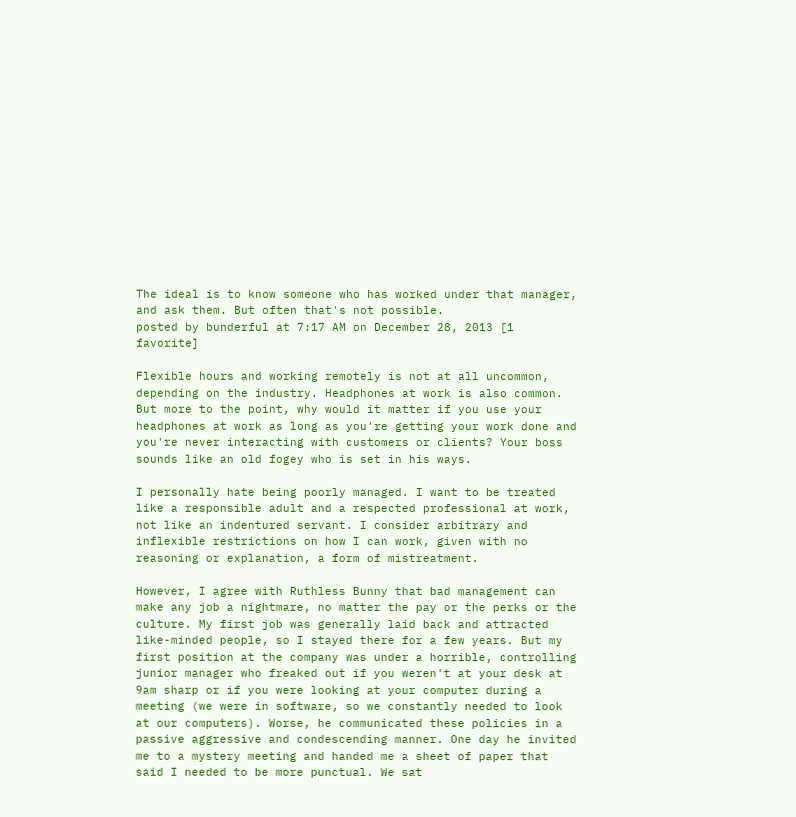The ideal is to know someone who has worked under that manager, and ask them. But often that's not possible.
posted by bunderful at 7:17 AM on December 28, 2013 [1 favorite]

Flexible hours and working remotely is not at all uncommon, depending on the industry. Headphones at work is also common. But more to the point, why would it matter if you use your headphones at work as long as you're getting your work done and you're never interacting with customers or clients? Your boss sounds like an old fogey who is set in his ways.

I personally hate being poorly managed. I want to be treated like a responsible adult and a respected professional at work, not like an indentured servant. I consider arbitrary and inflexible restrictions on how I can work, given with no reasoning or explanation, a form of mistreatment.

However, I agree with Ruthless Bunny that bad management can make any job a nightmare, no matter the pay or the perks or the culture. My first job was generally laid back and attracted like-minded people, so I stayed there for a few years. But my first position at the company was under a horrible, controlling junior manager who freaked out if you weren't at your desk at 9am sharp or if you were looking at your computer during a meeting (we were in software, so we constantly needed to look at our computers). Worse, he communicated these policies in a passive aggressive and condescending manner. One day he invited me to a mystery meeting and handed me a sheet of paper that said I needed to be more punctual. We sat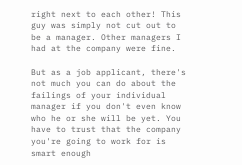right next to each other! This guy was simply not cut out to be a manager. Other managers I had at the company were fine.

But as a job applicant, there's not much you can do about the failings of your individual manager if you don't even know who he or she will be yet. You have to trust that the company you're going to work for is smart enough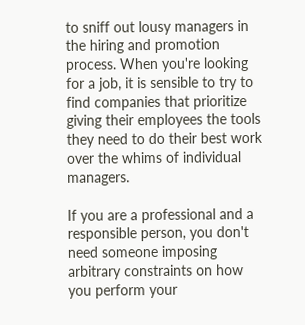to sniff out lousy managers in the hiring and promotion process. When you're looking for a job, it is sensible to try to find companies that prioritize giving their employees the tools they need to do their best work over the whims of individual managers.

If you are a professional and a responsible person, you don't need someone imposing arbitrary constraints on how you perform your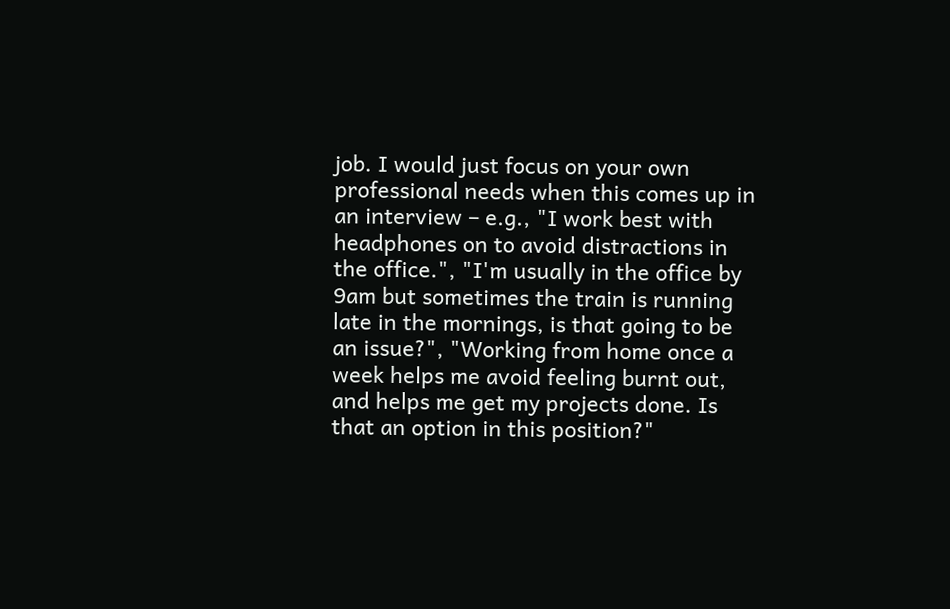job. I would just focus on your own professional needs when this comes up in an interview – e.g., "I work best with headphones on to avoid distractions in the office.", "I'm usually in the office by 9am but sometimes the train is running late in the mornings, is that going to be an issue?", "Working from home once a week helps me avoid feeling burnt out, and helps me get my projects done. Is that an option in this position?"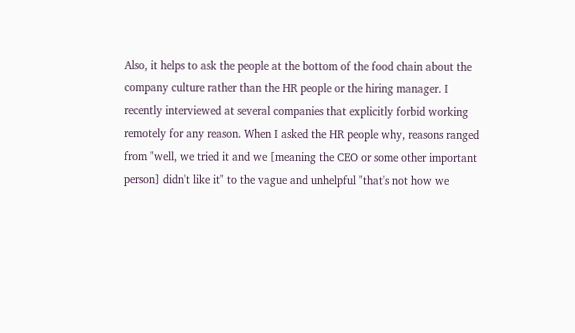Also, it helps to ask the people at the bottom of the food chain about the company culture rather than the HR people or the hiring manager. I recently interviewed at several companies that explicitly forbid working remotely for any reason. When I asked the HR people why, reasons ranged from "well, we tried it and we [meaning the CEO or some other important person] didn't like it" to the vague and unhelpful "that's not how we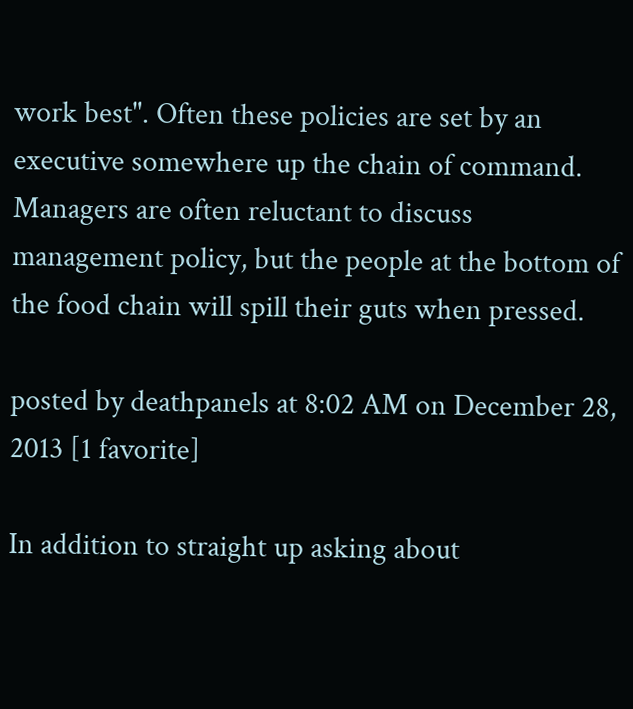work best". Often these policies are set by an executive somewhere up the chain of command. Managers are often reluctant to discuss management policy, but the people at the bottom of the food chain will spill their guts when pressed.

posted by deathpanels at 8:02 AM on December 28, 2013 [1 favorite]

In addition to straight up asking about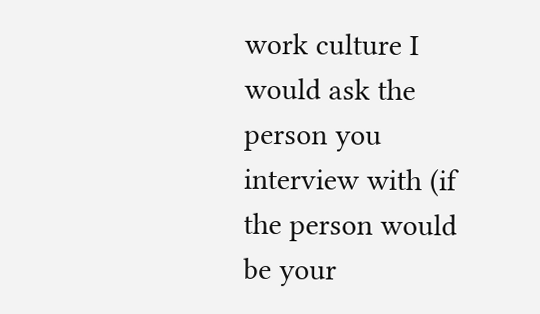work culture I would ask the person you interview with (if the person would be your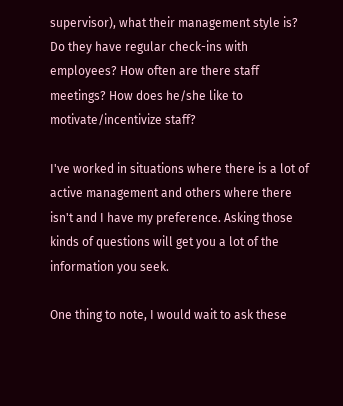supervisor), what their management style is? Do they have regular check-ins with employees? How often are there staff meetings? How does he/she like to motivate/incentivize staff?

I've worked in situations where there is a lot of active management and others where there isn't and I have my preference. Asking those kinds of questions will get you a lot of the information you seek.

One thing to note, I would wait to ask these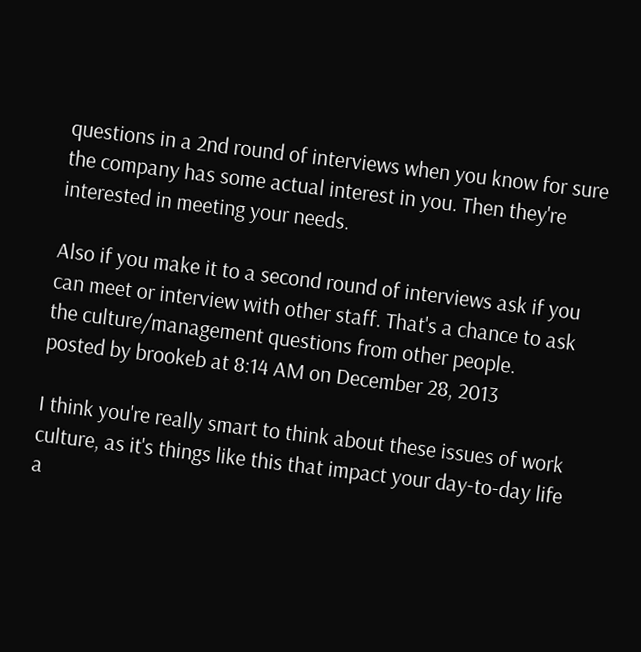questions in a 2nd round of interviews when you know for sure the company has some actual interest in you. Then they're interested in meeting your needs.

Also if you make it to a second round of interviews ask if you can meet or interview with other staff. That's a chance to ask the culture/management questions from other people.
posted by brookeb at 8:14 AM on December 28, 2013

I think you're really smart to think about these issues of work culture, as it's things like this that impact your day-to-day life a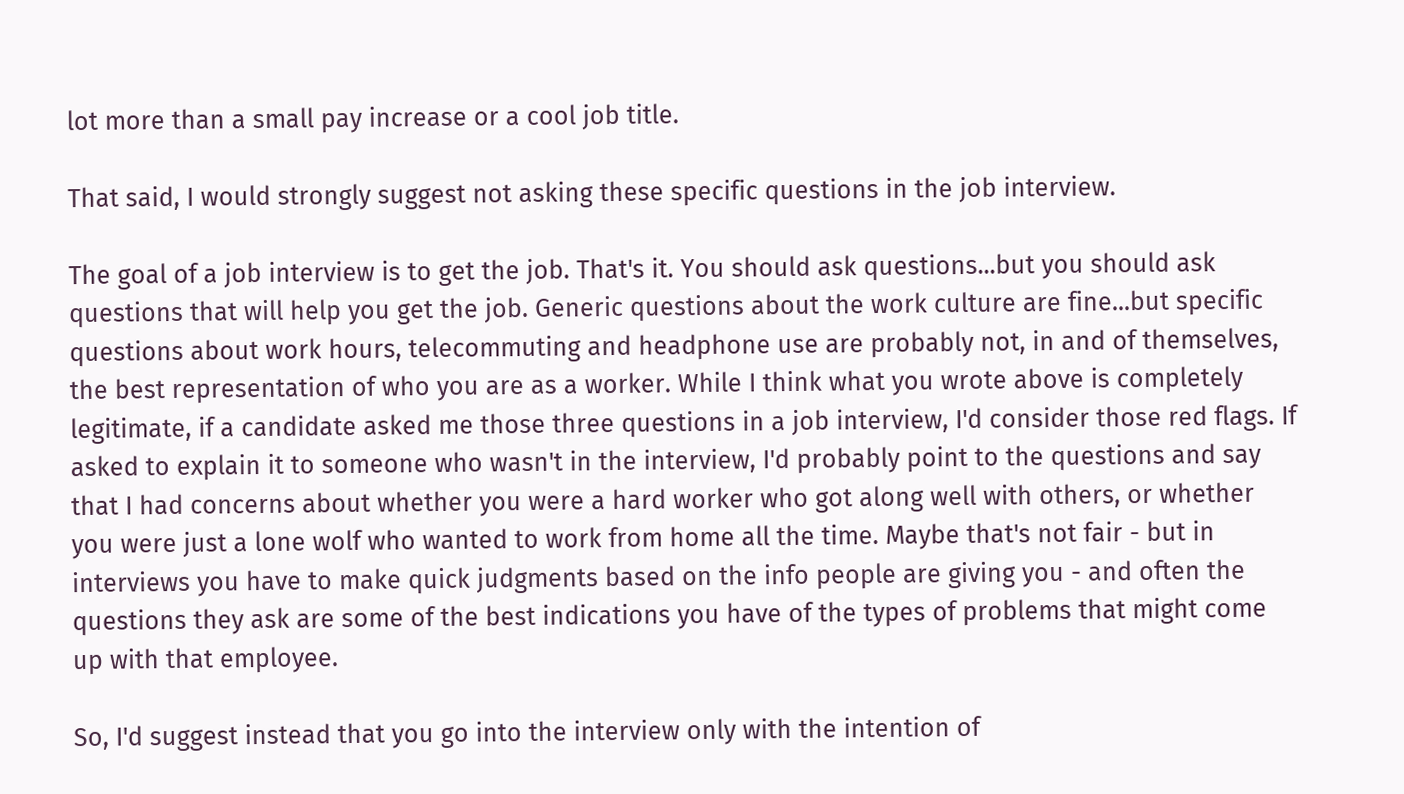lot more than a small pay increase or a cool job title.

That said, I would strongly suggest not asking these specific questions in the job interview.

The goal of a job interview is to get the job. That's it. You should ask questions...but you should ask questions that will help you get the job. Generic questions about the work culture are fine...but specific questions about work hours, telecommuting and headphone use are probably not, in and of themselves, the best representation of who you are as a worker. While I think what you wrote above is completely legitimate, if a candidate asked me those three questions in a job interview, I'd consider those red flags. If asked to explain it to someone who wasn't in the interview, I'd probably point to the questions and say that I had concerns about whether you were a hard worker who got along well with others, or whether you were just a lone wolf who wanted to work from home all the time. Maybe that's not fair - but in interviews you have to make quick judgments based on the info people are giving you - and often the questions they ask are some of the best indications you have of the types of problems that might come up with that employee.

So, I'd suggest instead that you go into the interview only with the intention of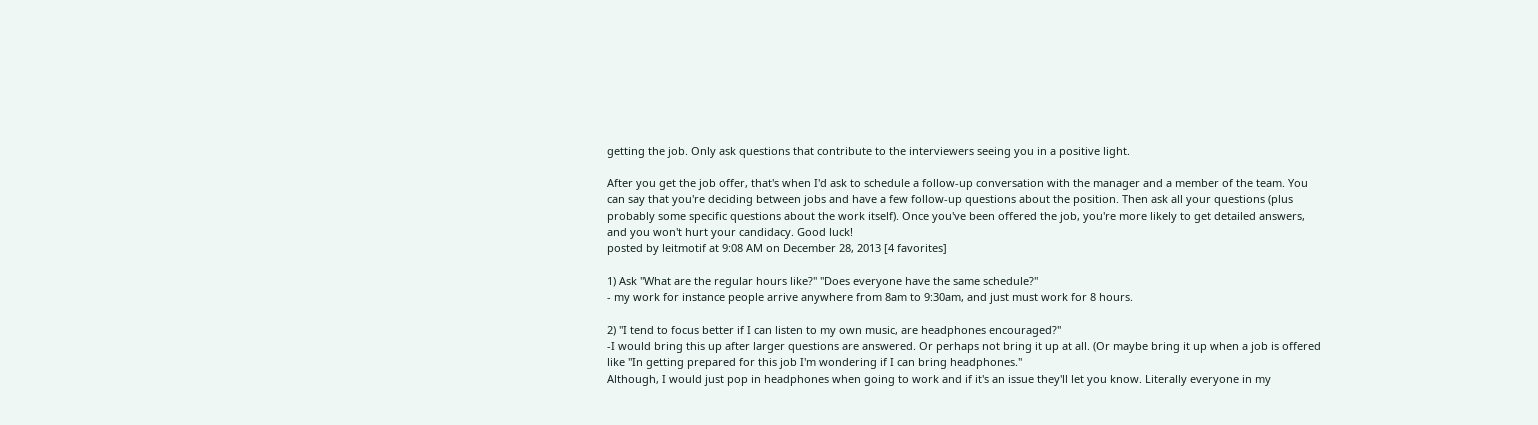getting the job. Only ask questions that contribute to the interviewers seeing you in a positive light.

After you get the job offer, that's when I'd ask to schedule a follow-up conversation with the manager and a member of the team. You can say that you're deciding between jobs and have a few follow-up questions about the position. Then ask all your questions (plus probably some specific questions about the work itself). Once you've been offered the job, you're more likely to get detailed answers, and you won't hurt your candidacy. Good luck!
posted by leitmotif at 9:08 AM on December 28, 2013 [4 favorites]

1) Ask "What are the regular hours like?" "Does everyone have the same schedule?"
- my work for instance people arrive anywhere from 8am to 9:30am, and just must work for 8 hours.

2) "I tend to focus better if I can listen to my own music, are headphones encouraged?"
-I would bring this up after larger questions are answered. Or perhaps not bring it up at all. (Or maybe bring it up when a job is offered like "In getting prepared for this job I'm wondering if I can bring headphones."
Although, I would just pop in headphones when going to work and if it's an issue they'll let you know. Literally everyone in my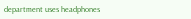department uses headphones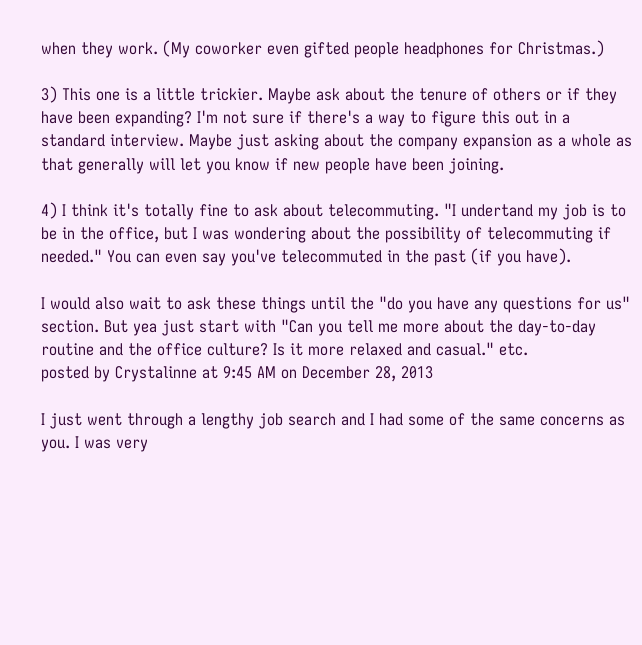when they work. (My coworker even gifted people headphones for Christmas.)

3) This one is a little trickier. Maybe ask about the tenure of others or if they have been expanding? I'm not sure if there's a way to figure this out in a standard interview. Maybe just asking about the company expansion as a whole as that generally will let you know if new people have been joining.

4) I think it's totally fine to ask about telecommuting. "I undertand my job is to be in the office, but I was wondering about the possibility of telecommuting if needed." You can even say you've telecommuted in the past (if you have).

I would also wait to ask these things until the "do you have any questions for us" section. But yea just start with "Can you tell me more about the day-to-day routine and the office culture? Is it more relaxed and casual." etc.
posted by Crystalinne at 9:45 AM on December 28, 2013

I just went through a lengthy job search and I had some of the same concerns as you. I was very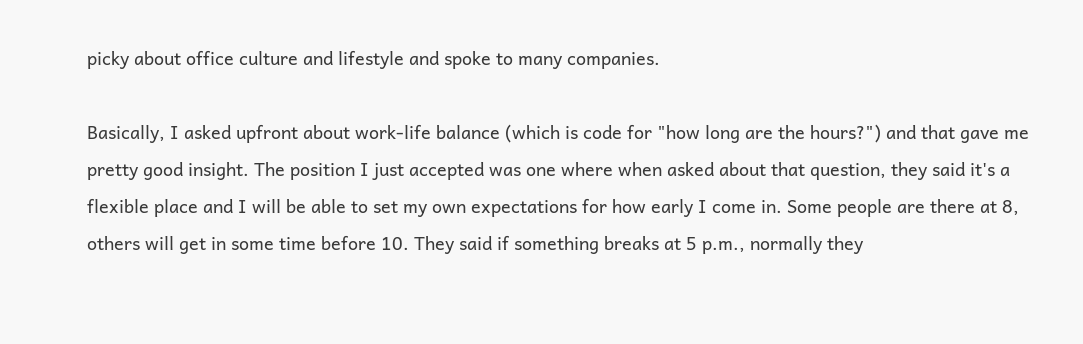picky about office culture and lifestyle and spoke to many companies.

Basically, I asked upfront about work-life balance (which is code for "how long are the hours?") and that gave me pretty good insight. The position I just accepted was one where when asked about that question, they said it's a flexible place and I will be able to set my own expectations for how early I come in. Some people are there at 8, others will get in some time before 10. They said if something breaks at 5 p.m., normally they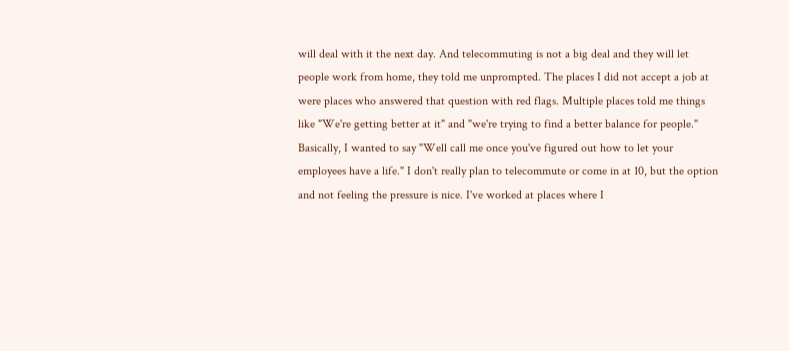will deal with it the next day. And telecommuting is not a big deal and they will let people work from home, they told me unprompted. The places I did not accept a job at were places who answered that question with red flags. Multiple places told me things like "We're getting better at it" and "we're trying to find a better balance for people." Basically, I wanted to say "Well call me once you've figured out how to let your employees have a life." I don't really plan to telecommute or come in at 10, but the option and not feeling the pressure is nice. I've worked at places where I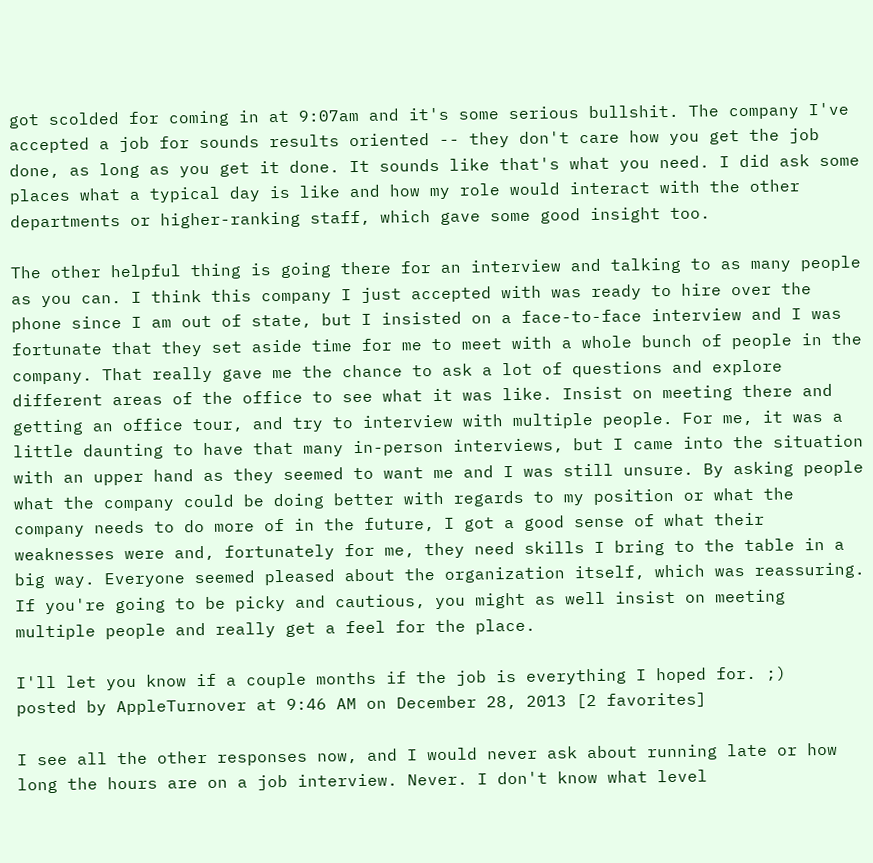got scolded for coming in at 9:07am and it's some serious bullshit. The company I've accepted a job for sounds results oriented -- they don't care how you get the job done, as long as you get it done. It sounds like that's what you need. I did ask some places what a typical day is like and how my role would interact with the other departments or higher-ranking staff, which gave some good insight too.

The other helpful thing is going there for an interview and talking to as many people as you can. I think this company I just accepted with was ready to hire over the phone since I am out of state, but I insisted on a face-to-face interview and I was fortunate that they set aside time for me to meet with a whole bunch of people in the company. That really gave me the chance to ask a lot of questions and explore different areas of the office to see what it was like. Insist on meeting there and getting an office tour, and try to interview with multiple people. For me, it was a little daunting to have that many in-person interviews, but I came into the situation with an upper hand as they seemed to want me and I was still unsure. By asking people what the company could be doing better with regards to my position or what the company needs to do more of in the future, I got a good sense of what their weaknesses were and, fortunately for me, they need skills I bring to the table in a big way. Everyone seemed pleased about the organization itself, which was reassuring. If you're going to be picky and cautious, you might as well insist on meeting multiple people and really get a feel for the place.

I'll let you know if a couple months if the job is everything I hoped for. ;)
posted by AppleTurnover at 9:46 AM on December 28, 2013 [2 favorites]

I see all the other responses now, and I would never ask about running late or how long the hours are on a job interview. Never. I don't know what level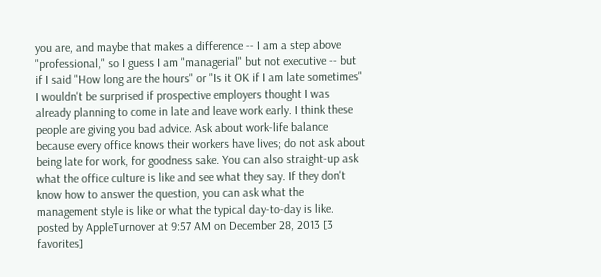you are, and maybe that makes a difference -- I am a step above "professional," so I guess I am "managerial" but not executive -- but if I said "How long are the hours" or "Is it OK if I am late sometimes" I wouldn't be surprised if prospective employers thought I was already planning to come in late and leave work early. I think these people are giving you bad advice. Ask about work-life balance because every office knows their workers have lives; do not ask about being late for work, for goodness sake. You can also straight-up ask what the office culture is like and see what they say. If they don't know how to answer the question, you can ask what the management style is like or what the typical day-to-day is like.
posted by AppleTurnover at 9:57 AM on December 28, 2013 [3 favorites]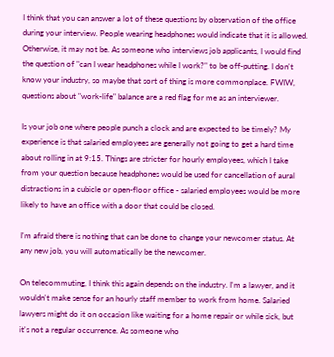I think that you can answer a lot of these questions by observation of the office during your interview. People wearing headphones would indicate that it is allowed. Otherwise, it may not be. As someone who interviews job applicants, I would find the question of "can I wear headphones while I work?" to be off-putting. I don't know your industry, so maybe that sort of thing is more commonplace. FWIW, questions about "work-life" balance are a red flag for me as an interviewer.

Is your job one where people punch a clock and are expected to be timely? My experience is that salaried employees are generally not going to get a hard time about rolling in at 9:15. Things are stricter for hourly employees, which I take from your question because headphones would be used for cancellation of aural distractions in a cubicle or open-floor office - salaried employees would be more likely to have an office with a door that could be closed.

I'm afraid there is nothing that can be done to change your newcomer status. At any new job, you will automatically be the newcomer.

On telecommuting, I think this again depends on the industry. I'm a lawyer, and it wouldn't make sense for an hourly staff member to work from home. Salaried lawyers might do it on occasion like waiting for a home repair or while sick, but it's not a regular occurrence. As someone who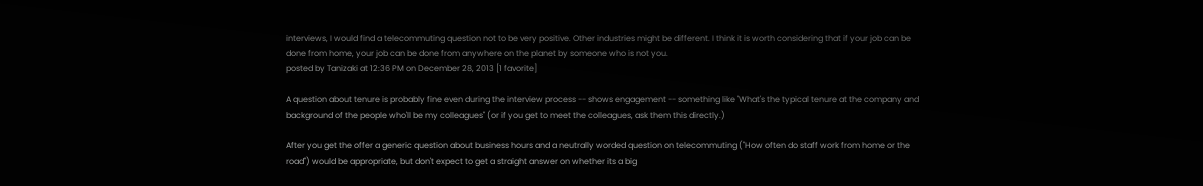interviews, I would find a telecommuting question not to be very positive. Other industries might be different. I think it is worth considering that if your job can be done from home, your job can be done from anywhere on the planet by someone who is not you.
posted by Tanizaki at 12:36 PM on December 28, 2013 [1 favorite]

A question about tenure is probably fine even during the interview process -- shows engagement -- something like "What's the typical tenure at the company and background of the people who'll be my colleagues" (or if you get to meet the colleagues, ask them this directly.)

After you get the offer a generic question about business hours and a neutrally worded question on telecommuting ("How often do staff work from home or the road") would be appropriate, but don't expect to get a straight answer on whether its a big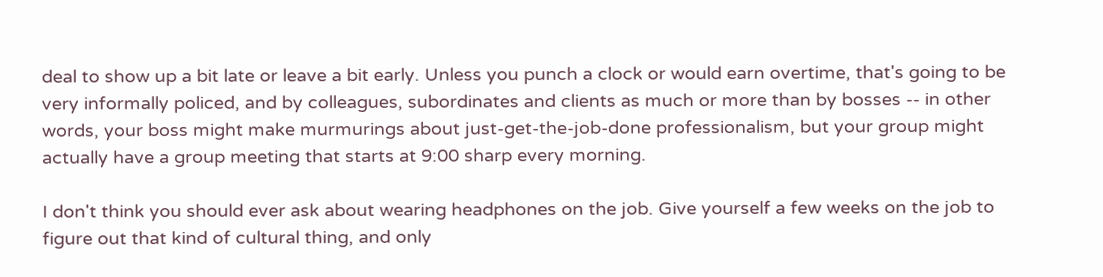deal to show up a bit late or leave a bit early. Unless you punch a clock or would earn overtime, that's going to be very informally policed, and by colleagues, subordinates and clients as much or more than by bosses -- in other words, your boss might make murmurings about just-get-the-job-done professionalism, but your group might actually have a group meeting that starts at 9:00 sharp every morning.

I don't think you should ever ask about wearing headphones on the job. Give yourself a few weeks on the job to figure out that kind of cultural thing, and only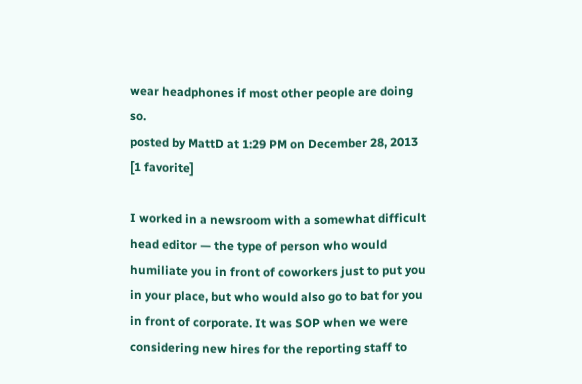wear headphones if most other people are doing so.
posted by MattD at 1:29 PM on December 28, 2013 [1 favorite]

I worked in a newsroom with a somewhat difficult head editor — the type of person who would humiliate you in front of coworkers just to put you in your place, but who would also go to bat for you in front of corporate. It was SOP when we were considering new hires for the reporting staff to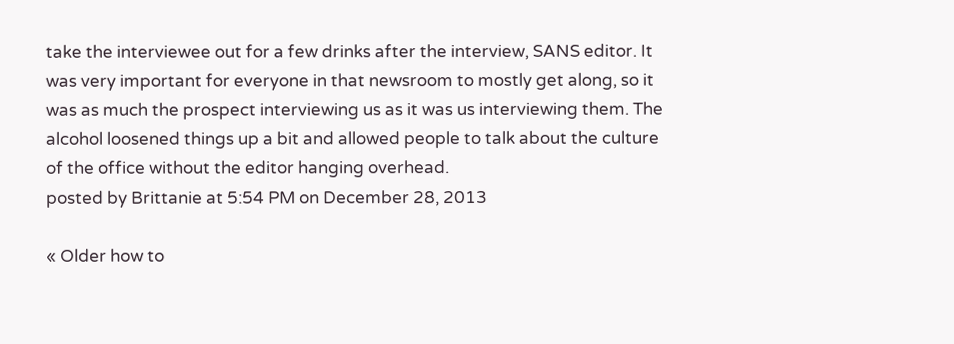take the interviewee out for a few drinks after the interview, SANS editor. It was very important for everyone in that newsroom to mostly get along, so it was as much the prospect interviewing us as it was us interviewing them. The alcohol loosened things up a bit and allowed people to talk about the culture of the office without the editor hanging overhead.
posted by Brittanie at 5:54 PM on December 28, 2013

« Older how to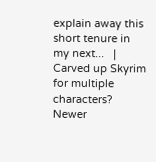explain away this short tenure in my next...   |   Carved up Skyrim for multiple characters? Newer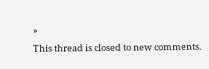»
This thread is closed to new comments.